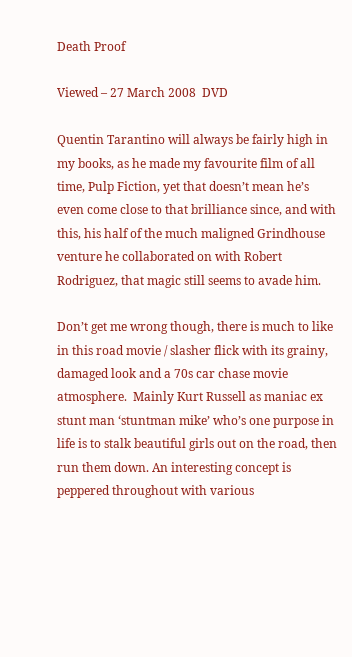Death Proof

Viewed – 27 March 2008  DVD

Quentin Tarantino will always be fairly high in my books, as he made my favourite film of all time, Pulp Fiction, yet that doesn’t mean he’s even come close to that brilliance since, and with this, his half of the much maligned Grindhouse venture he collaborated on with Robert Rodriguez, that magic still seems to avade him.

Don’t get me wrong though, there is much to like in this road movie / slasher flick with its grainy, damaged look and a 70s car chase movie atmosphere.  Mainly Kurt Russell as maniac ex stunt man ‘stuntman mike’ who’s one purpose in life is to stalk beautiful girls out on the road, then run them down. An interesting concept is peppered throughout with various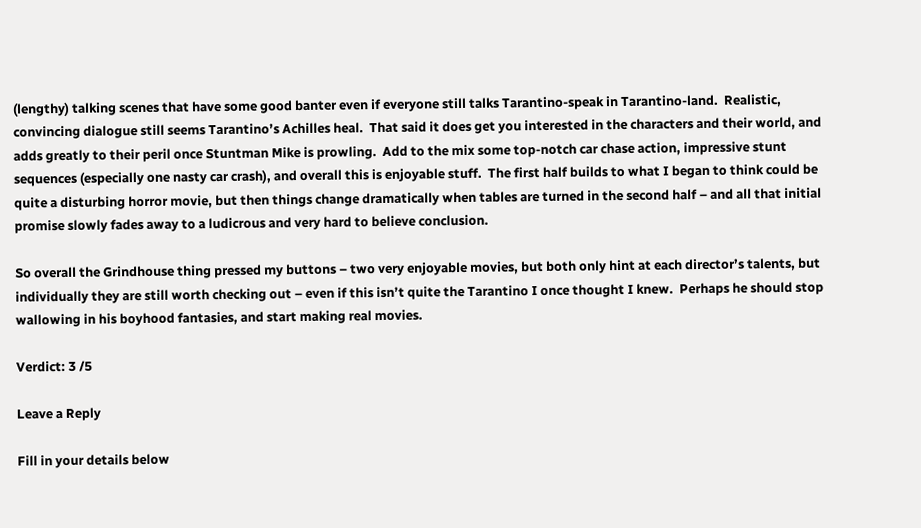(lengthy) talking scenes that have some good banter even if everyone still talks Tarantino-speak in Tarantino-land.  Realistic, convincing dialogue still seems Tarantino’s Achilles heal.  That said it does get you interested in the characters and their world, and adds greatly to their peril once Stuntman Mike is prowling.  Add to the mix some top-notch car chase action, impressive stunt sequences (especially one nasty car crash), and overall this is enjoyable stuff.  The first half builds to what I began to think could be quite a disturbing horror movie, but then things change dramatically when tables are turned in the second half – and all that initial promise slowly fades away to a ludicrous and very hard to believe conclusion.

So overall the Grindhouse thing pressed my buttons – two very enjoyable movies, but both only hint at each director’s talents, but individually they are still worth checking out – even if this isn’t quite the Tarantino I once thought I knew.  Perhaps he should stop wallowing in his boyhood fantasies, and start making real movies.

Verdict: 3 /5

Leave a Reply

Fill in your details below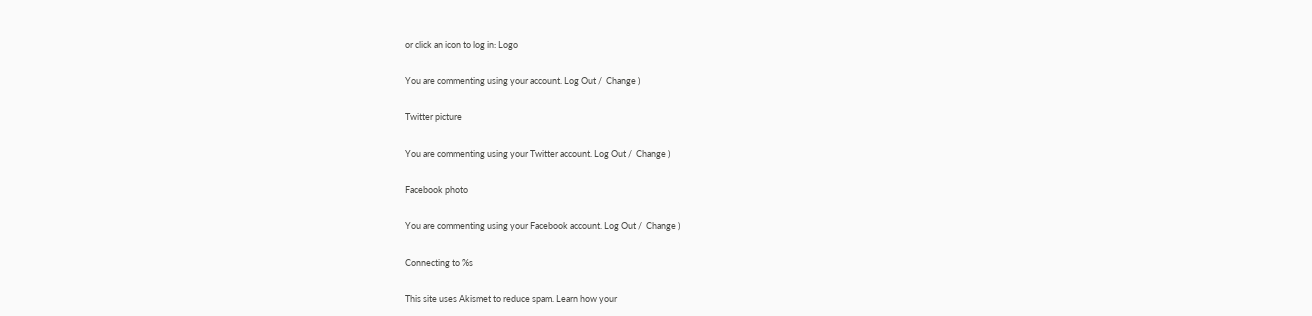or click an icon to log in: Logo

You are commenting using your account. Log Out /  Change )

Twitter picture

You are commenting using your Twitter account. Log Out /  Change )

Facebook photo

You are commenting using your Facebook account. Log Out /  Change )

Connecting to %s

This site uses Akismet to reduce spam. Learn how your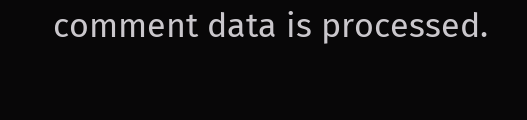comment data is processed.